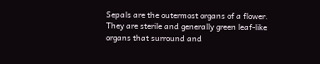Sepals are the outermost organs of a flower. They are sterile and generally green leaf‐like organs that surround and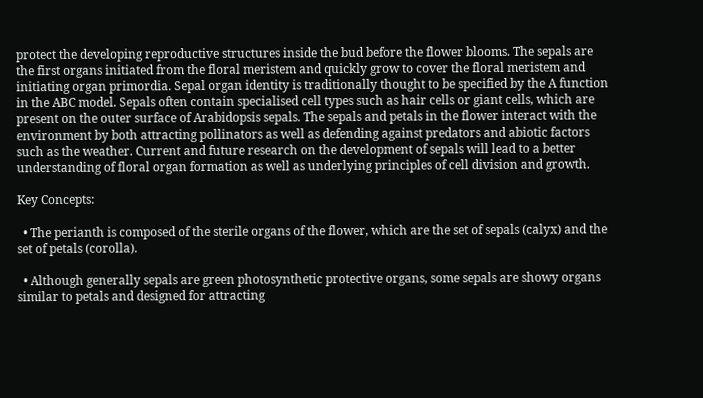protect the developing reproductive structures inside the bud before the flower blooms. The sepals are the first organs initiated from the floral meristem and quickly grow to cover the floral meristem and initiating organ primordia. Sepal organ identity is traditionally thought to be specified by the A function in the ABC model. Sepals often contain specialised cell types such as hair cells or giant cells, which are present on the outer surface of Arabidopsis sepals. The sepals and petals in the flower interact with the environment by both attracting pollinators as well as defending against predators and abiotic factors such as the weather. Current and future research on the development of sepals will lead to a better understanding of floral organ formation as well as underlying principles of cell division and growth.

Key Concepts:

  • The perianth is composed of the sterile organs of the flower, which are the set of sepals (calyx) and the set of petals (corolla).

  • Although generally sepals are green photosynthetic protective organs, some sepals are showy organs similar to petals and designed for attracting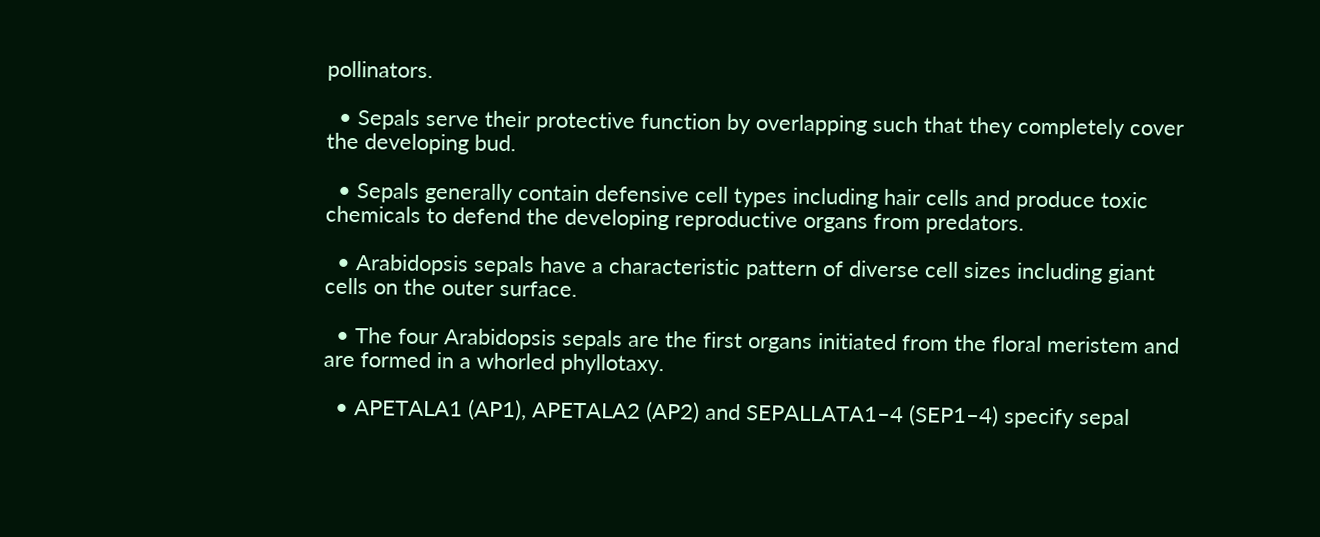pollinators.

  • Sepals serve their protective function by overlapping such that they completely cover the developing bud.

  • Sepals generally contain defensive cell types including hair cells and produce toxic chemicals to defend the developing reproductive organs from predators.

  • Arabidopsis sepals have a characteristic pattern of diverse cell sizes including giant cells on the outer surface.

  • The four Arabidopsis sepals are the first organs initiated from the floral meristem and are formed in a whorled phyllotaxy.

  • APETALA1 (AP1), APETALA2 (AP2) and SEPALLATA1–4 (SEP1–4) specify sepal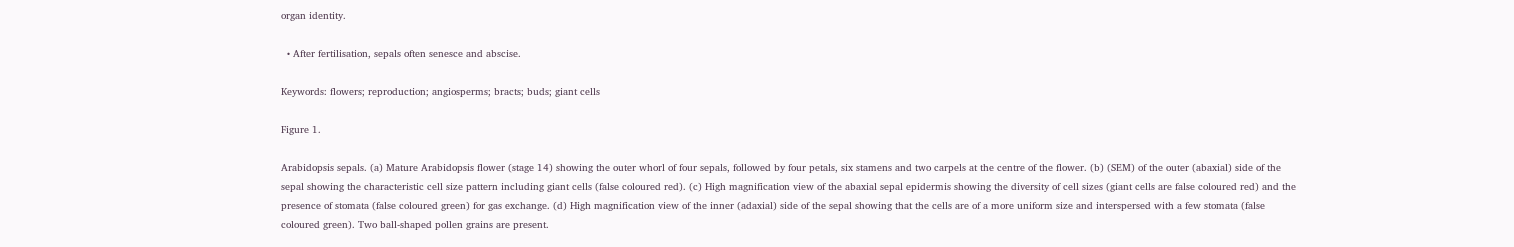organ identity.

  • After fertilisation, sepals often senesce and abscise.

Keywords: flowers; reproduction; angiosperms; bracts; buds; giant cells

Figure 1.

Arabidopsis sepals. (a) Mature Arabidopsis flower (stage 14) showing the outer whorl of four sepals, followed by four petals, six stamens and two carpels at the centre of the flower. (b) (SEM) of the outer (abaxial) side of the sepal showing the characteristic cell size pattern including giant cells (false coloured red). (c) High magnification view of the abaxial sepal epidermis showing the diversity of cell sizes (giant cells are false coloured red) and the presence of stomata (false coloured green) for gas exchange. (d) High magnification view of the inner (adaxial) side of the sepal showing that the cells are of a more uniform size and interspersed with a few stomata (false coloured green). Two ball‐shaped pollen grains are present.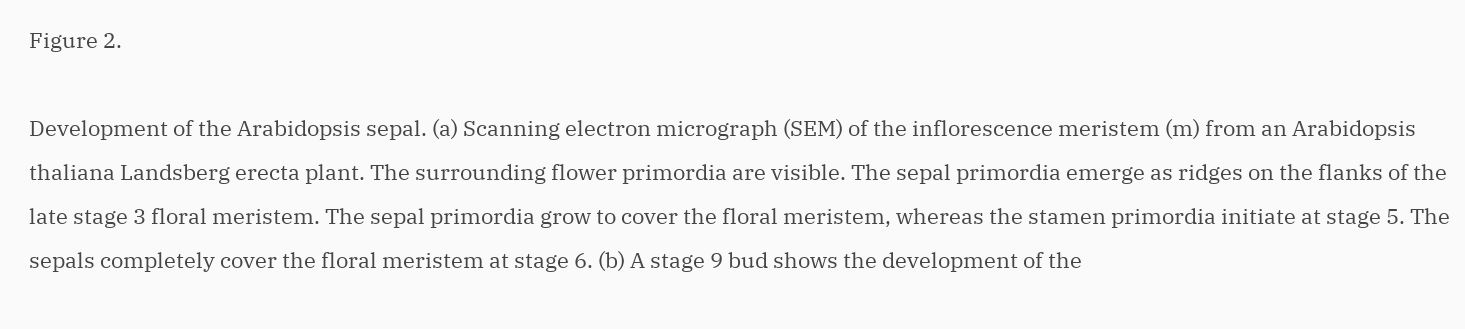Figure 2.

Development of the Arabidopsis sepal. (a) Scanning electron micrograph (SEM) of the inflorescence meristem (m) from an Arabidopsis thaliana Landsberg erecta plant. The surrounding flower primordia are visible. The sepal primordia emerge as ridges on the flanks of the late stage 3 floral meristem. The sepal primordia grow to cover the floral meristem, whereas the stamen primordia initiate at stage 5. The sepals completely cover the floral meristem at stage 6. (b) A stage 9 bud shows the development of the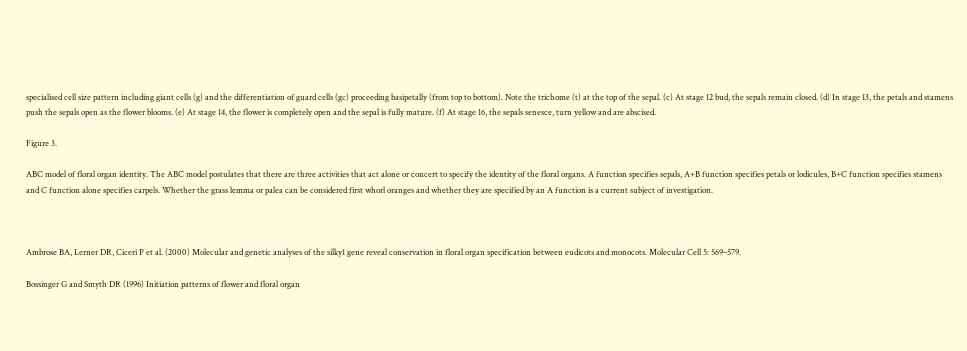specialised cell size pattern including giant cells (g) and the differentiation of guard cells (gc) proceeding basipetally (from top to bottom). Note the trichome (t) at the top of the sepal. (c) At stage 12 bud, the sepals remain closed. (d) In stage 13, the petals and stamens push the sepals open as the flower blooms. (e) At stage 14, the flower is completely open and the sepal is fully mature. (f) At stage 16, the sepals senesce, turn yellow and are abscised.

Figure 3.

ABC model of floral organ identity. The ABC model postulates that there are three activities that act alone or concert to specify the identity of the floral organs. A function specifies sepals, A+B function specifies petals or lodicules, B+C function specifies stamens and C function alone specifies carpels. Whether the grass lemma or palea can be considered first whorl oranges and whether they are specified by an A function is a current subject of investigation.



Ambrose BA, Lerner DR, Ciceri P et al. (2000) Molecular and genetic analyses of the silky1 gene reveal conservation in floral organ specification between eudicots and monocots. Molecular Cell 5: 569–579.

Bossinger G and Smyth DR (1996) Initiation patterns of flower and floral organ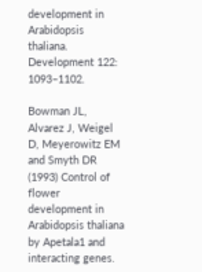development in Arabidopsis thaliana. Development 122: 1093–1102.

Bowman JL, Alvarez J, Weigel D, Meyerowitz EM and Smyth DR (1993) Control of flower development in Arabidopsis thaliana by Apetala1 and interacting genes.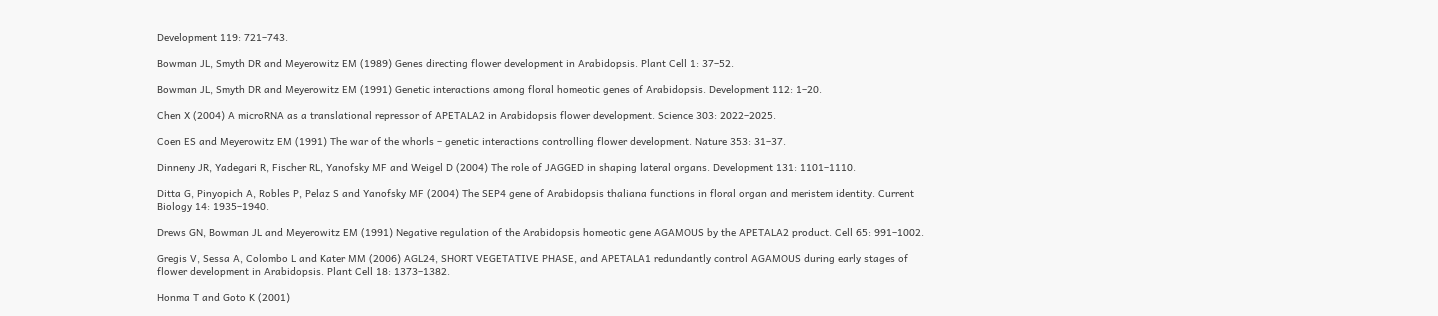Development 119: 721–743.

Bowman JL, Smyth DR and Meyerowitz EM (1989) Genes directing flower development in Arabidopsis. Plant Cell 1: 37–52.

Bowman JL, Smyth DR and Meyerowitz EM (1991) Genetic interactions among floral homeotic genes of Arabidopsis. Development 112: 1–20.

Chen X (2004) A microRNA as a translational repressor of APETALA2 in Arabidopsis flower development. Science 303: 2022–2025.

Coen ES and Meyerowitz EM (1991) The war of the whorls – genetic interactions controlling flower development. Nature 353: 31–37.

Dinneny JR, Yadegari R, Fischer RL, Yanofsky MF and Weigel D (2004) The role of JAGGED in shaping lateral organs. Development 131: 1101–1110.

Ditta G, Pinyopich A, Robles P, Pelaz S and Yanofsky MF (2004) The SEP4 gene of Arabidopsis thaliana functions in floral organ and meristem identity. Current Biology 14: 1935–1940.

Drews GN, Bowman JL and Meyerowitz EM (1991) Negative regulation of the Arabidopsis homeotic gene AGAMOUS by the APETALA2 product. Cell 65: 991–1002.

Gregis V, Sessa A, Colombo L and Kater MM (2006) AGL24, SHORT VEGETATIVE PHASE, and APETALA1 redundantly control AGAMOUS during early stages of flower development in Arabidopsis. Plant Cell 18: 1373–1382.

Honma T and Goto K (2001)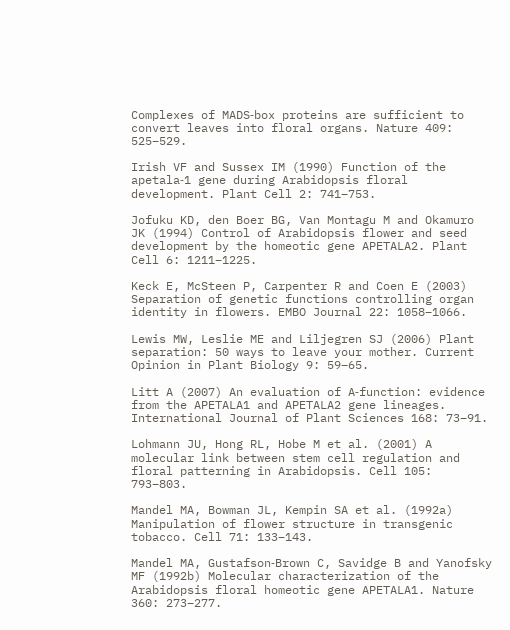Complexes of MADS‐box proteins are sufficient to convert leaves into floral organs. Nature 409: 525–529.

Irish VF and Sussex IM (1990) Function of the apetala‐1 gene during Arabidopsis floral development. Plant Cell 2: 741–753.

Jofuku KD, den Boer BG, Van Montagu M and Okamuro JK (1994) Control of Arabidopsis flower and seed development by the homeotic gene APETALA2. Plant Cell 6: 1211–1225.

Keck E, McSteen P, Carpenter R and Coen E (2003) Separation of genetic functions controlling organ identity in flowers. EMBO Journal 22: 1058–1066.

Lewis MW, Leslie ME and Liljegren SJ (2006) Plant separation: 50 ways to leave your mother. Current Opinion in Plant Biology 9: 59–65.

Litt A (2007) An evaluation of A‐function: evidence from the APETALA1 and APETALA2 gene lineages. International Journal of Plant Sciences 168: 73–91.

Lohmann JU, Hong RL, Hobe M et al. (2001) A molecular link between stem cell regulation and floral patterning in Arabidopsis. Cell 105: 793–803.

Mandel MA, Bowman JL, Kempin SA et al. (1992a) Manipulation of flower structure in transgenic tobacco. Cell 71: 133–143.

Mandel MA, Gustafson‐Brown C, Savidge B and Yanofsky MF (1992b) Molecular characterization of the Arabidopsis floral homeotic gene APETALA1. Nature 360: 273–277.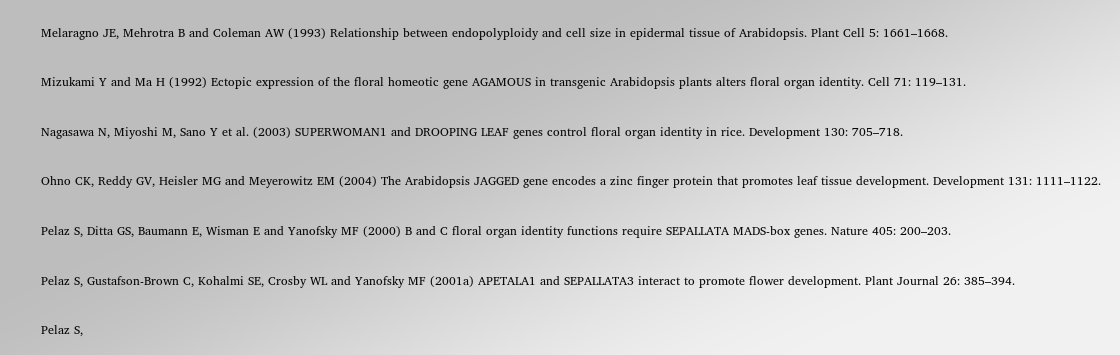Melaragno JE, Mehrotra B and Coleman AW (1993) Relationship between endopolyploidy and cell size in epidermal tissue of Arabidopsis. Plant Cell 5: 1661–1668.

Mizukami Y and Ma H (1992) Ectopic expression of the floral homeotic gene AGAMOUS in transgenic Arabidopsis plants alters floral organ identity. Cell 71: 119–131.

Nagasawa N, Miyoshi M, Sano Y et al. (2003) SUPERWOMAN1 and DROOPING LEAF genes control floral organ identity in rice. Development 130: 705–718.

Ohno CK, Reddy GV, Heisler MG and Meyerowitz EM (2004) The Arabidopsis JAGGED gene encodes a zinc finger protein that promotes leaf tissue development. Development 131: 1111–1122.

Pelaz S, Ditta GS, Baumann E, Wisman E and Yanofsky MF (2000) B and C floral organ identity functions require SEPALLATA MADS‐box genes. Nature 405: 200–203.

Pelaz S, Gustafson‐Brown C, Kohalmi SE, Crosby WL and Yanofsky MF (2001a) APETALA1 and SEPALLATA3 interact to promote flower development. Plant Journal 26: 385–394.

Pelaz S,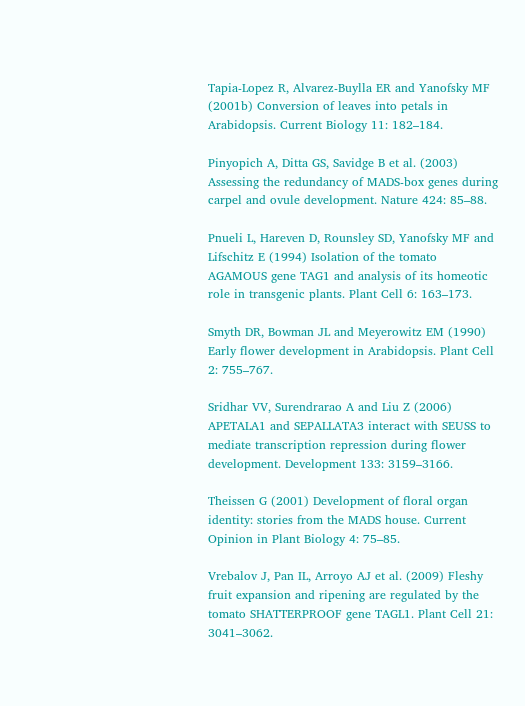Tapia‐Lopez R, Alvarez‐Buylla ER and Yanofsky MF (2001b) Conversion of leaves into petals in Arabidopsis. Current Biology 11: 182–184.

Pinyopich A, Ditta GS, Savidge B et al. (2003) Assessing the redundancy of MADS‐box genes during carpel and ovule development. Nature 424: 85–88.

Pnueli L, Hareven D, Rounsley SD, Yanofsky MF and Lifschitz E (1994) Isolation of the tomato AGAMOUS gene TAG1 and analysis of its homeotic role in transgenic plants. Plant Cell 6: 163–173.

Smyth DR, Bowman JL and Meyerowitz EM (1990) Early flower development in Arabidopsis. Plant Cell 2: 755–767.

Sridhar VV, Surendrarao A and Liu Z (2006) APETALA1 and SEPALLATA3 interact with SEUSS to mediate transcription repression during flower development. Development 133: 3159–3166.

Theissen G (2001) Development of floral organ identity: stories from the MADS house. Current Opinion in Plant Biology 4: 75–85.

Vrebalov J, Pan IL, Arroyo AJ et al. (2009) Fleshy fruit expansion and ripening are regulated by the tomato SHATTERPROOF gene TAGL1. Plant Cell 21: 3041–3062.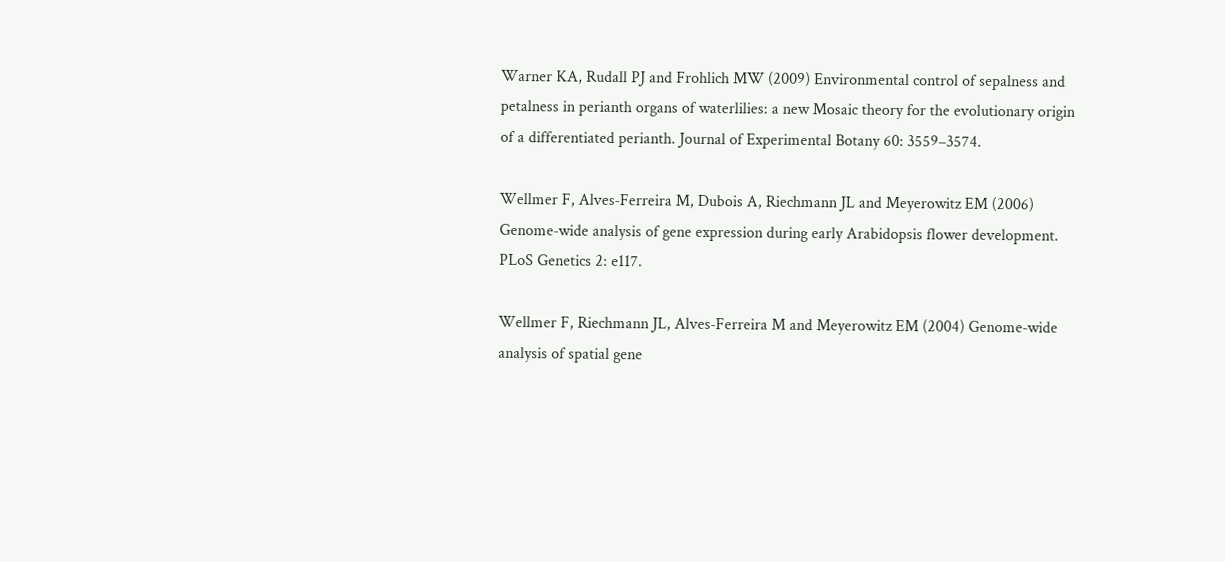Warner KA, Rudall PJ and Frohlich MW (2009) Environmental control of sepalness and petalness in perianth organs of waterlilies: a new Mosaic theory for the evolutionary origin of a differentiated perianth. Journal of Experimental Botany 60: 3559–3574.

Wellmer F, Alves‐Ferreira M, Dubois A, Riechmann JL and Meyerowitz EM (2006) Genome‐wide analysis of gene expression during early Arabidopsis flower development. PLoS Genetics 2: e117.

Wellmer F, Riechmann JL, Alves‐Ferreira M and Meyerowitz EM (2004) Genome‐wide analysis of spatial gene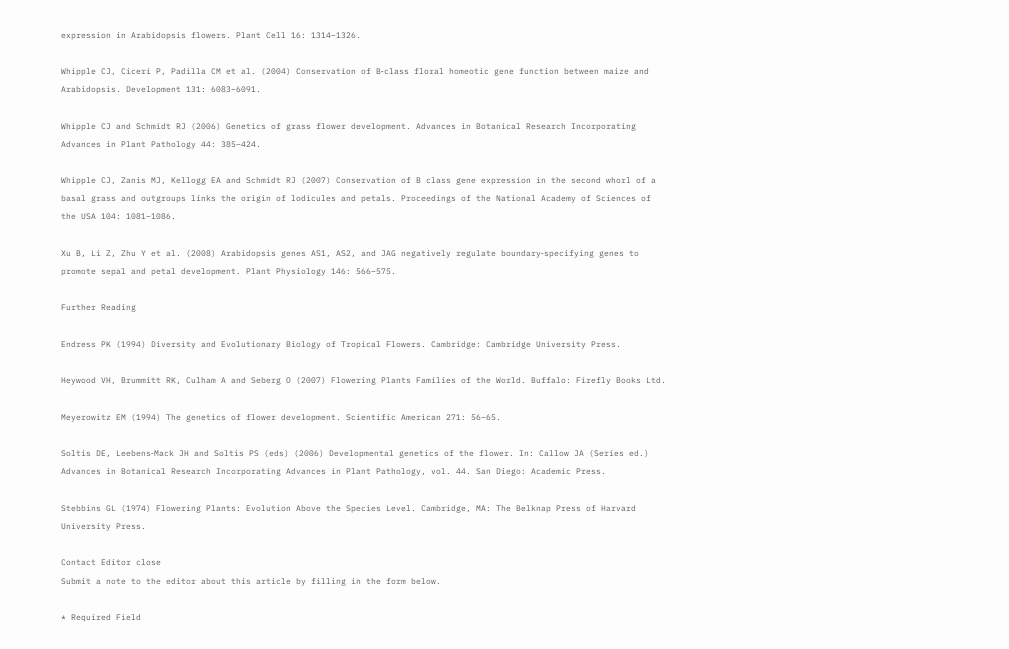expression in Arabidopsis flowers. Plant Cell 16: 1314–1326.

Whipple CJ, Ciceri P, Padilla CM et al. (2004) Conservation of B‐class floral homeotic gene function between maize and Arabidopsis. Development 131: 6083–6091.

Whipple CJ and Schmidt RJ (2006) Genetics of grass flower development. Advances in Botanical Research Incorporating Advances in Plant Pathology 44: 385–424.

Whipple CJ, Zanis MJ, Kellogg EA and Schmidt RJ (2007) Conservation of B class gene expression in the second whorl of a basal grass and outgroups links the origin of lodicules and petals. Proceedings of the National Academy of Sciences of the USA 104: 1081–1086.

Xu B, Li Z, Zhu Y et al. (2008) Arabidopsis genes AS1, AS2, and JAG negatively regulate boundary‐specifying genes to promote sepal and petal development. Plant Physiology 146: 566–575.

Further Reading

Endress PK (1994) Diversity and Evolutionary Biology of Tropical Flowers. Cambridge: Cambridge University Press.

Heywood VH, Brummitt RK, Culham A and Seberg O (2007) Flowering Plants Families of the World. Buffalo: Firefly Books Ltd.

Meyerowitz EM (1994) The genetics of flower development. Scientific American 271: 56–65.

Soltis DE, Leebens‐Mack JH and Soltis PS (eds) (2006) Developmental genetics of the flower. In: Callow JA (Series ed.) Advances in Botanical Research Incorporating Advances in Plant Pathology, vol. 44. San Diego: Academic Press.

Stebbins GL (1974) Flowering Plants: Evolution Above the Species Level. Cambridge, MA: The Belknap Press of Harvard University Press.

Contact Editor close
Submit a note to the editor about this article by filling in the form below.

* Required Field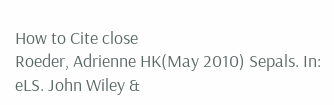How to Cite close
Roeder, Adrienne HK(May 2010) Sepals. In: eLS. John Wiley &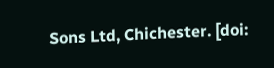Sons Ltd, Chichester. [doi: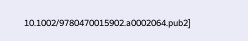10.1002/9780470015902.a0002064.pub2]